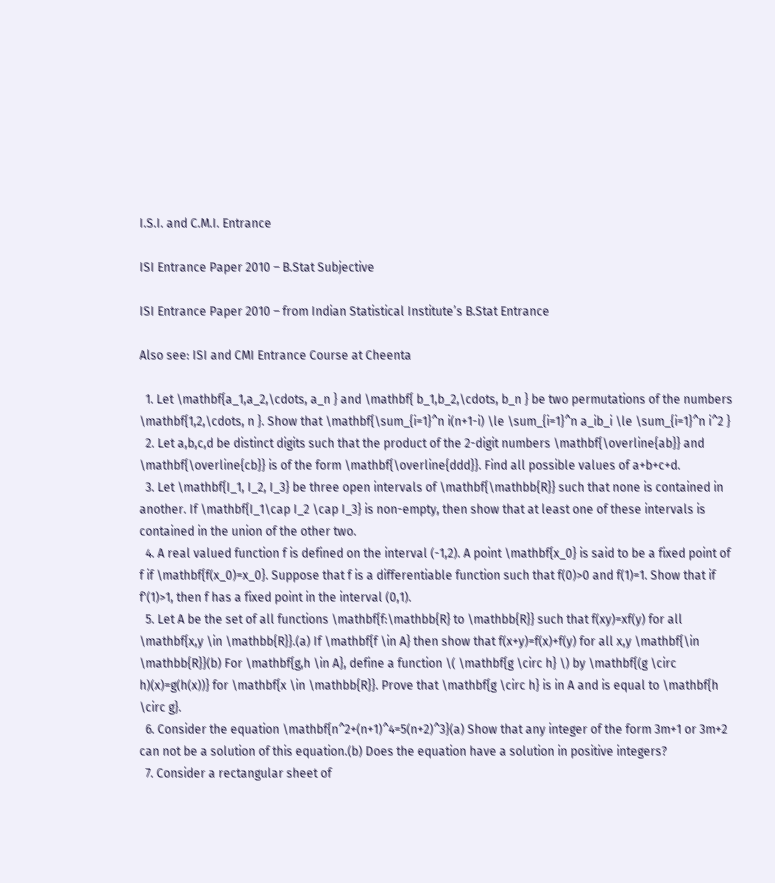I.S.I. and C.M.I. Entrance

ISI Entrance Paper 2010 – B.Stat Subjective

ISI Entrance Paper 2010 – from Indian Statistical Institute’s B.Stat Entrance

Also see: ISI and CMI Entrance Course at Cheenta

  1. Let \mathbf{a_1,a_2,\cdots, a_n } and \mathbf{ b_1,b_2,\cdots, b_n } be two permutations of the numbers \mathbf{1,2,\cdots, n }. Show that \mathbf{\sum_{i=1}^n i(n+1-i) \le \sum_{i=1}^n a_ib_i \le \sum_{i=1}^n i^2 }
  2. Let a,b,c,d be distinct digits such that the product of the 2-digit numbers \mathbf{\overline{ab}} and \mathbf{\overline{cb}} is of the form \mathbf{\overline{ddd}}. Find all possible values of a+b+c+d.
  3. Let \mathbf{I_1, I_2, I_3} be three open intervals of \mathbf{\mathbb{R}} such that none is contained in another. If \mathbf{I_1\cap I_2 \cap I_3} is non-empty, then show that at least one of these intervals is contained in the union of the other two.
  4. A real valued function f is defined on the interval (-1,2). A point \mathbf{x_0} is said to be a fixed point of f if \mathbf{f(x_0)=x_0}. Suppose that f is a differentiable function such that f(0)>0 and f(1)=1. Show that if f'(1)>1, then f has a fixed point in the interval (0,1).
  5. Let A be the set of all functions \mathbf{f:\mathbb{R} to \mathbb{R}} such that f(xy)=xf(y) for all \mathbf{x,y \in \mathbb{R}}.(a) If \mathbf{f \in A} then show that f(x+y)=f(x)+f(y) for all x,y \mathbf{\in \mathbb{R}}(b) For \mathbf{g,h \in A}, define a function \( \mathbf{g \circ h} \) by \mathbf{(g \circ h)(x)=g(h(x))} for \mathbf{x \in \mathbb{R}}. Prove that \mathbf{g \circ h} is in A and is equal to \mathbf{h \circ g}.
  6. Consider the equation \mathbf{n^2+(n+1)^4=5(n+2)^3}(a) Show that any integer of the form 3m+1 or 3m+2 can not be a solution of this equation.(b) Does the equation have a solution in positive integers?
  7. Consider a rectangular sheet of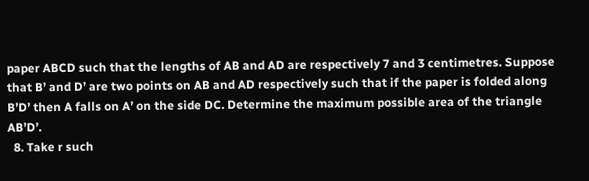paper ABCD such that the lengths of AB and AD are respectively 7 and 3 centimetres. Suppose that B’ and D’ are two points on AB and AD respectively such that if the paper is folded along B’D’ then A falls on A’ on the side DC. Determine the maximum possible area of the triangle AB’D’.
  8. Take r such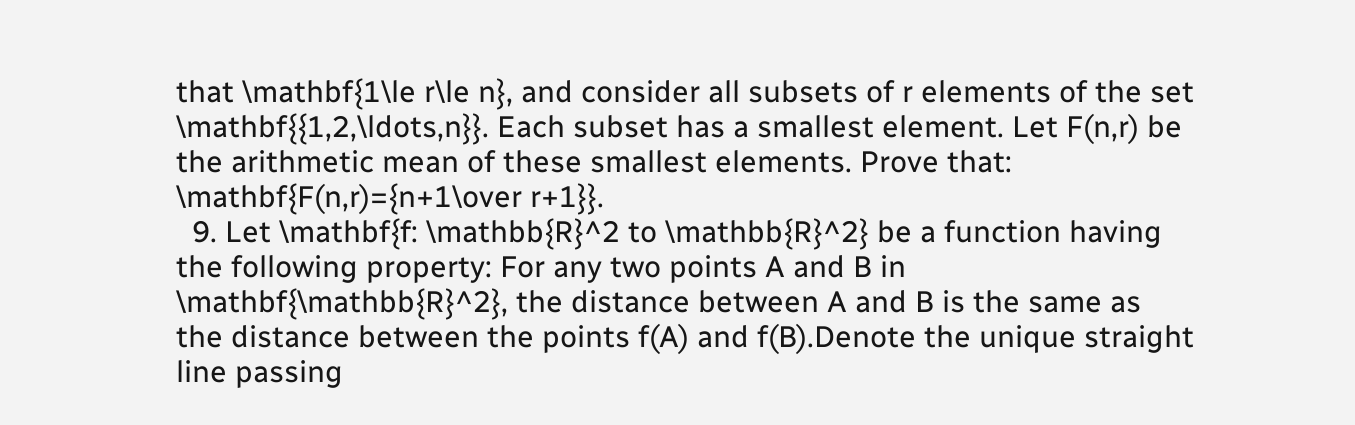that \mathbf{1\le r\le n}, and consider all subsets of r elements of the set \mathbf{{1,2,\ldots,n}}. Each subset has a smallest element. Let F(n,r) be the arithmetic mean of these smallest elements. Prove that: \mathbf{F(n,r)={n+1\over r+1}}.
  9. Let \mathbf{f: \mathbb{R}^2 to \mathbb{R}^2} be a function having the following property: For any two points A and B in \mathbf{\mathbb{R}^2}, the distance between A and B is the same as the distance between the points f(A) and f(B).Denote the unique straight line passing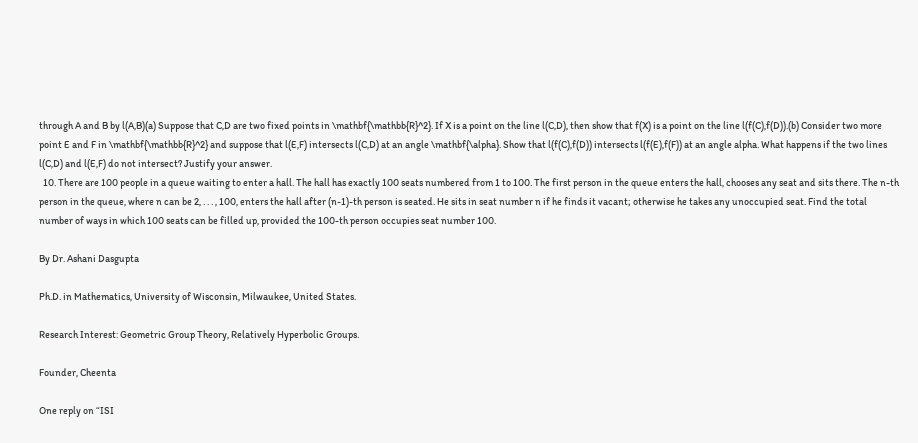through A and B by l(A,B)(a) Suppose that C,D are two fixed points in \mathbf{\mathbb{R}^2}. If X is a point on the line l(C,D), then show that f(X) is a point on the line l(f(C),f(D)).(b) Consider two more point E and F in \mathbf{\mathbb{R}^2} and suppose that l(E,F) intersects l(C,D) at an angle \mathbf{\alpha}. Show that l(f(C),f(D)) intersects l(f(E),f(F)) at an angle alpha. What happens if the two lines l(C,D) and l(E,F) do not intersect? Justify your answer.
  10. There are 100 people in a queue waiting to enter a hall. The hall has exactly 100 seats numbered from 1 to 100. The first person in the queue enters the hall, chooses any seat and sits there. The n-th person in the queue, where n can be 2, . . . , 100, enters the hall after (n-1)-th person is seated. He sits in seat number n if he finds it vacant; otherwise he takes any unoccupied seat. Find the total number of ways in which 100 seats can be filled up, provided the 100-th person occupies seat number 100.

By Dr. Ashani Dasgupta

Ph.D. in Mathematics, University of Wisconsin, Milwaukee, United States.

Research Interest: Geometric Group Theory, Relatively Hyperbolic Groups.

Founder, Cheenta

One reply on “ISI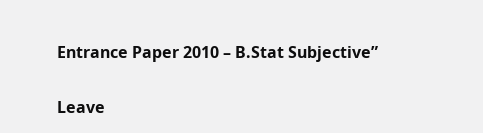Entrance Paper 2010 – B.Stat Subjective”

Leave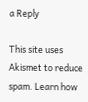a Reply

This site uses Akismet to reduce spam. Learn how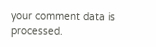your comment data is processed.